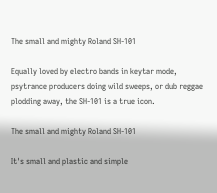The small and mighty Roland SH-101

Equally loved by electro bands in keytar mode, psytrance producers doing wild sweeps, or dub reggae plodding away, the SH-101 is a true icon.

The small and mighty Roland SH-101

It's small and plastic and simple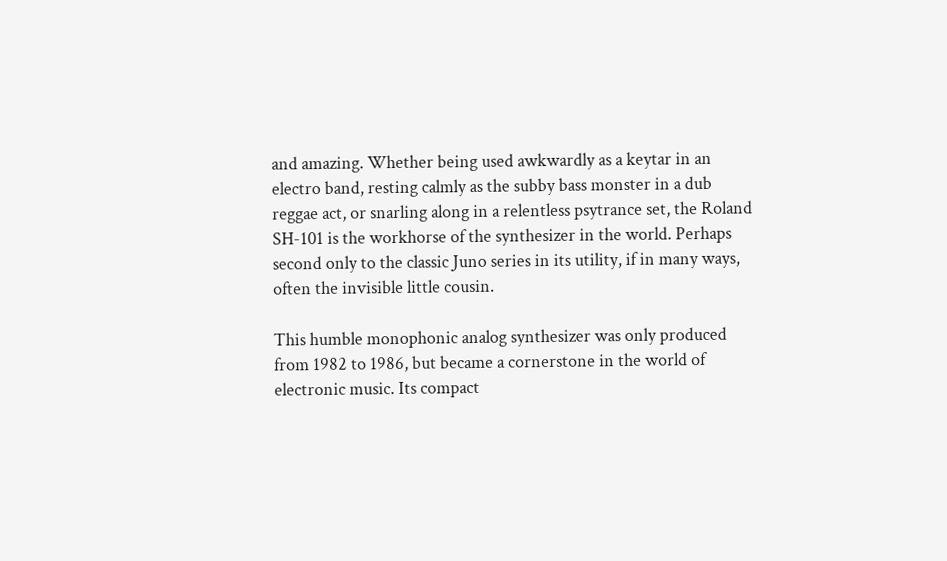and amazing. Whether being used awkwardly as a keytar in an electro band, resting calmly as the subby bass monster in a dub reggae act, or snarling along in a relentless psytrance set, the Roland SH-101 is the workhorse of the synthesizer in the world. Perhaps second only to the classic Juno series in its utility, if in many ways, often the invisible little cousin.

This humble monophonic analog synthesizer was only produced from 1982 to 1986, but became a cornerstone in the world of electronic music. Its compact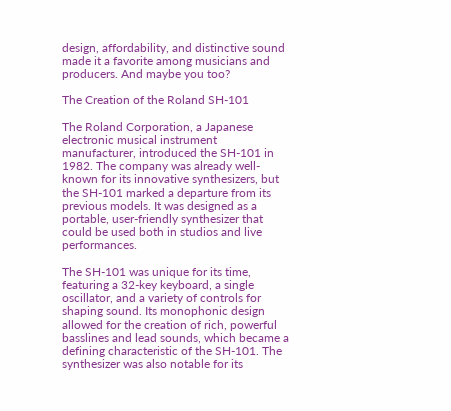design, affordability, and distinctive sound made it a favorite among musicians and producers. And maybe you too?

The Creation of the Roland SH-101

The Roland Corporation, a Japanese electronic musical instrument manufacturer, introduced the SH-101 in 1982. The company was already well-known for its innovative synthesizers, but the SH-101 marked a departure from its previous models. It was designed as a portable, user-friendly synthesizer that could be used both in studios and live performances.

The SH-101 was unique for its time, featuring a 32-key keyboard, a single oscillator, and a variety of controls for shaping sound. Its monophonic design allowed for the creation of rich, powerful basslines and lead sounds, which became a defining characteristic of the SH-101. The synthesizer was also notable for its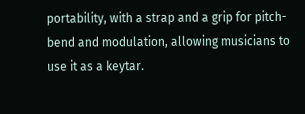portability, with a strap and a grip for pitch-bend and modulation, allowing musicians to use it as a keytar.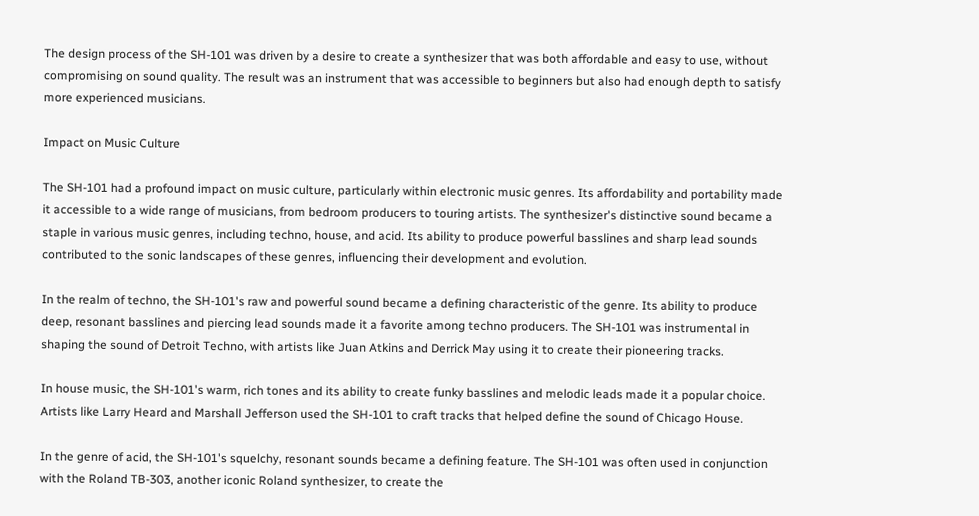The design process of the SH-101 was driven by a desire to create a synthesizer that was both affordable and easy to use, without compromising on sound quality. The result was an instrument that was accessible to beginners but also had enough depth to satisfy more experienced musicians.

Impact on Music Culture

The SH-101 had a profound impact on music culture, particularly within electronic music genres. Its affordability and portability made it accessible to a wide range of musicians, from bedroom producers to touring artists. The synthesizer's distinctive sound became a staple in various music genres, including techno, house, and acid. Its ability to produce powerful basslines and sharp lead sounds contributed to the sonic landscapes of these genres, influencing their development and evolution.

In the realm of techno, the SH-101's raw and powerful sound became a defining characteristic of the genre. Its ability to produce deep, resonant basslines and piercing lead sounds made it a favorite among techno producers. The SH-101 was instrumental in shaping the sound of Detroit Techno, with artists like Juan Atkins and Derrick May using it to create their pioneering tracks.

In house music, the SH-101's warm, rich tones and its ability to create funky basslines and melodic leads made it a popular choice. Artists like Larry Heard and Marshall Jefferson used the SH-101 to craft tracks that helped define the sound of Chicago House.

In the genre of acid, the SH-101's squelchy, resonant sounds became a defining feature. The SH-101 was often used in conjunction with the Roland TB-303, another iconic Roland synthesizer, to create the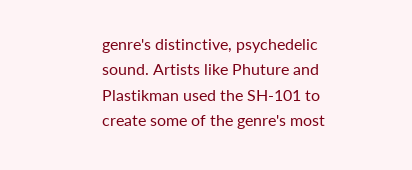genre's distinctive, psychedelic sound. Artists like Phuture and Plastikman used the SH-101 to create some of the genre's most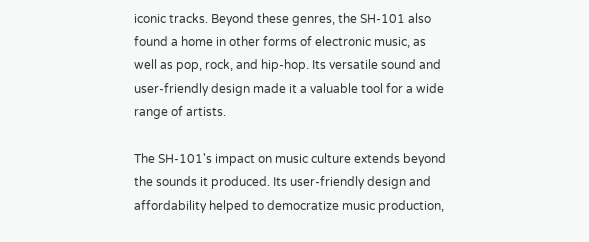iconic tracks. Beyond these genres, the SH-101 also found a home in other forms of electronic music, as well as pop, rock, and hip-hop. Its versatile sound and user-friendly design made it a valuable tool for a wide range of artists.

The SH-101's impact on music culture extends beyond the sounds it produced. Its user-friendly design and affordability helped to democratize music production,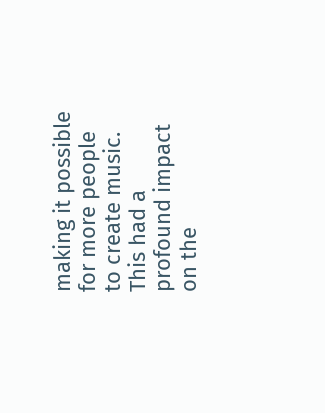making it possible for more people to create music. This had a profound impact on the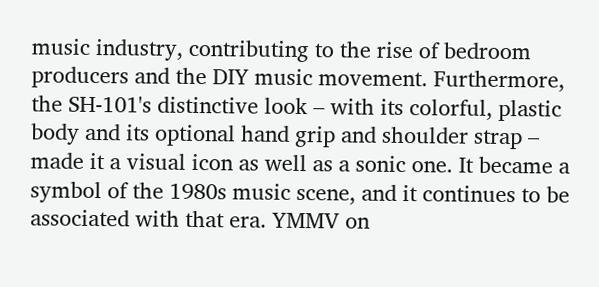music industry, contributing to the rise of bedroom producers and the DIY music movement. Furthermore, the SH-101's distinctive look – with its colorful, plastic body and its optional hand grip and shoulder strap – made it a visual icon as well as a sonic one. It became a symbol of the 1980s music scene, and it continues to be associated with that era. YMMV on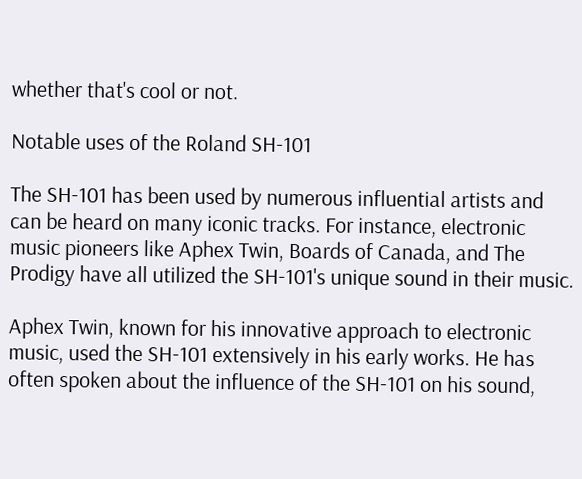whether that's cool or not.

Notable uses of the Roland SH-101

The SH-101 has been used by numerous influential artists and can be heard on many iconic tracks. For instance, electronic music pioneers like Aphex Twin, Boards of Canada, and The Prodigy have all utilized the SH-101's unique sound in their music.

Aphex Twin, known for his innovative approach to electronic music, used the SH-101 extensively in his early works. He has often spoken about the influence of the SH-101 on his sound,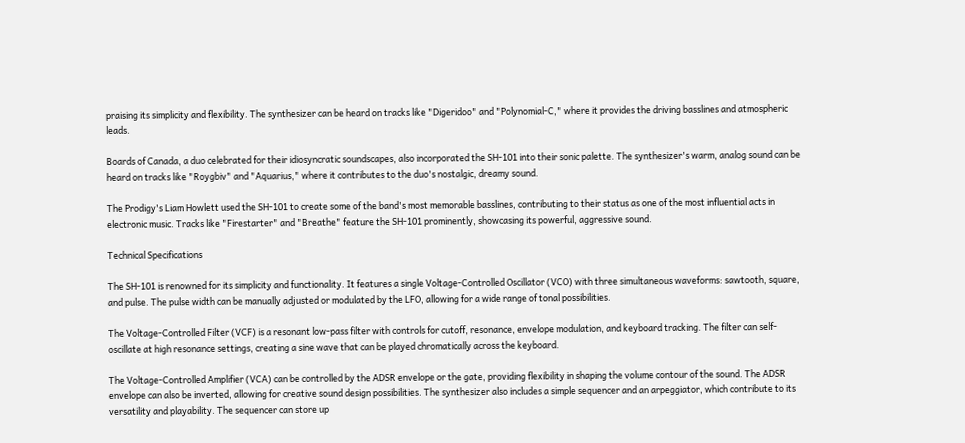praising its simplicity and flexibility. The synthesizer can be heard on tracks like "Digeridoo" and "Polynomial-C," where it provides the driving basslines and atmospheric leads.

Boards of Canada, a duo celebrated for their idiosyncratic soundscapes, also incorporated the SH-101 into their sonic palette. The synthesizer's warm, analog sound can be heard on tracks like "Roygbiv" and "Aquarius," where it contributes to the duo's nostalgic, dreamy sound.

The Prodigy's Liam Howlett used the SH-101 to create some of the band's most memorable basslines, contributing to their status as one of the most influential acts in electronic music. Tracks like "Firestarter" and "Breathe" feature the SH-101 prominently, showcasing its powerful, aggressive sound.

Technical Specifications

The SH-101 is renowned for its simplicity and functionality. It features a single Voltage-Controlled Oscillator (VCO) with three simultaneous waveforms: sawtooth, square, and pulse. The pulse width can be manually adjusted or modulated by the LFO, allowing for a wide range of tonal possibilities.

The Voltage-Controlled Filter (VCF) is a resonant low-pass filter with controls for cutoff, resonance, envelope modulation, and keyboard tracking. The filter can self-oscillate at high resonance settings, creating a sine wave that can be played chromatically across the keyboard.

The Voltage-Controlled Amplifier (VCA) can be controlled by the ADSR envelope or the gate, providing flexibility in shaping the volume contour of the sound. The ADSR envelope can also be inverted, allowing for creative sound design possibilities. The synthesizer also includes a simple sequencer and an arpeggiator, which contribute to its versatility and playability. The sequencer can store up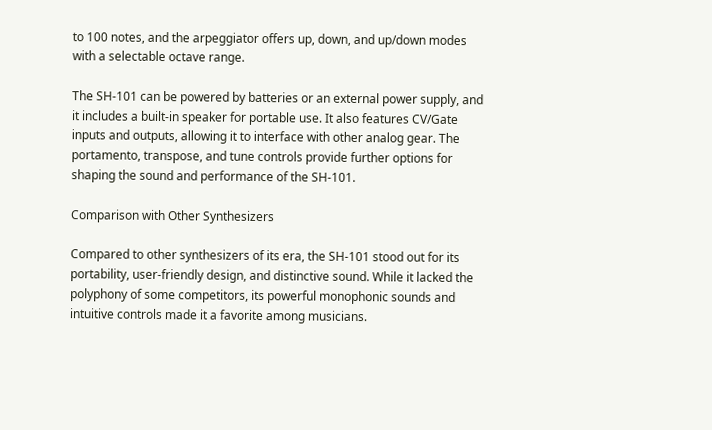to 100 notes, and the arpeggiator offers up, down, and up/down modes with a selectable octave range.

The SH-101 can be powered by batteries or an external power supply, and it includes a built-in speaker for portable use. It also features CV/Gate inputs and outputs, allowing it to interface with other analog gear. The portamento, transpose, and tune controls provide further options for shaping the sound and performance of the SH-101.

Comparison with Other Synthesizers

Compared to other synthesizers of its era, the SH-101 stood out for its portability, user-friendly design, and distinctive sound. While it lacked the polyphony of some competitors, its powerful monophonic sounds and intuitive controls made it a favorite among musicians.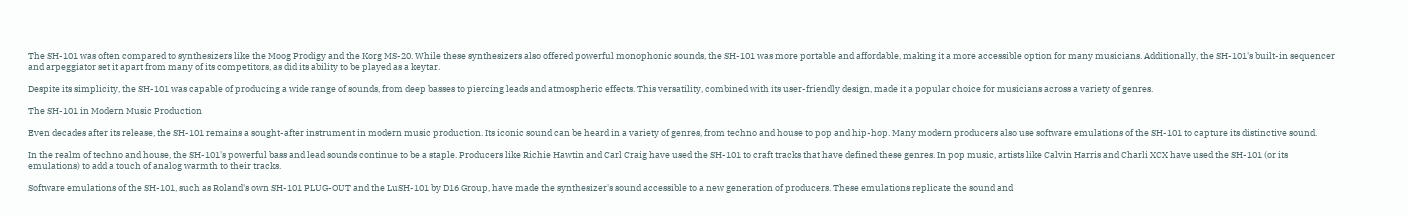The SH-101 was often compared to synthesizers like the Moog Prodigy and the Korg MS-20. While these synthesizers also offered powerful monophonic sounds, the SH-101 was more portable and affordable, making it a more accessible option for many musicians. Additionally, the SH-101's built-in sequencer and arpeggiator set it apart from many of its competitors, as did its ability to be played as a keytar.

Despite its simplicity, the SH-101 was capable of producing a wide range of sounds, from deep basses to piercing leads and atmospheric effects. This versatility, combined with its user-friendly design, made it a popular choice for musicians across a variety of genres.

The SH-101 in Modern Music Production

Even decades after its release, the SH-101 remains a sought-after instrument in modern music production. Its iconic sound can be heard in a variety of genres, from techno and house to pop and hip-hop. Many modern producers also use software emulations of the SH-101 to capture its distinctive sound.

In the realm of techno and house, the SH-101's powerful bass and lead sounds continue to be a staple. Producers like Richie Hawtin and Carl Craig have used the SH-101 to craft tracks that have defined these genres. In pop music, artists like Calvin Harris and Charli XCX have used the SH-101 (or its emulations) to add a touch of analog warmth to their tracks.

Software emulations of the SH-101, such as Roland's own SH-101 PLUG-OUT and the LuSH-101 by D16 Group, have made the synthesizer's sound accessible to a new generation of producers. These emulations replicate the sound and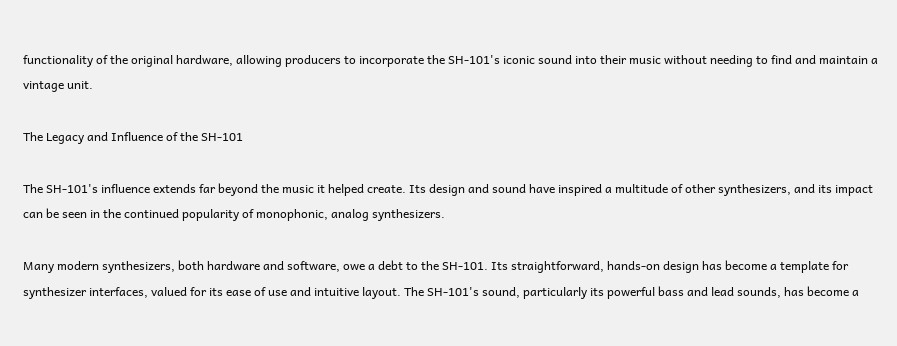functionality of the original hardware, allowing producers to incorporate the SH-101's iconic sound into their music without needing to find and maintain a vintage unit.

The Legacy and Influence of the SH-101

The SH-101's influence extends far beyond the music it helped create. Its design and sound have inspired a multitude of other synthesizers, and its impact can be seen in the continued popularity of monophonic, analog synthesizers.

Many modern synthesizers, both hardware and software, owe a debt to the SH-101. Its straightforward, hands-on design has become a template for synthesizer interfaces, valued for its ease of use and intuitive layout. The SH-101's sound, particularly its powerful bass and lead sounds, has become a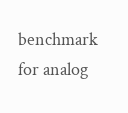benchmark for analog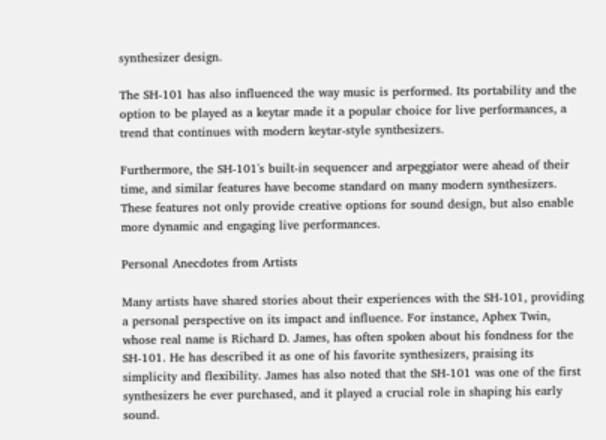synthesizer design.

The SH-101 has also influenced the way music is performed. Its portability and the option to be played as a keytar made it a popular choice for live performances, a trend that continues with modern keytar-style synthesizers.

Furthermore, the SH-101's built-in sequencer and arpeggiator were ahead of their time, and similar features have become standard on many modern synthesizers. These features not only provide creative options for sound design, but also enable more dynamic and engaging live performances.

Personal Anecdotes from Artists

Many artists have shared stories about their experiences with the SH-101, providing a personal perspective on its impact and influence. For instance, Aphex Twin, whose real name is Richard D. James, has often spoken about his fondness for the SH-101. He has described it as one of his favorite synthesizers, praising its simplicity and flexibility. James has also noted that the SH-101 was one of the first synthesizers he ever purchased, and it played a crucial role in shaping his early sound.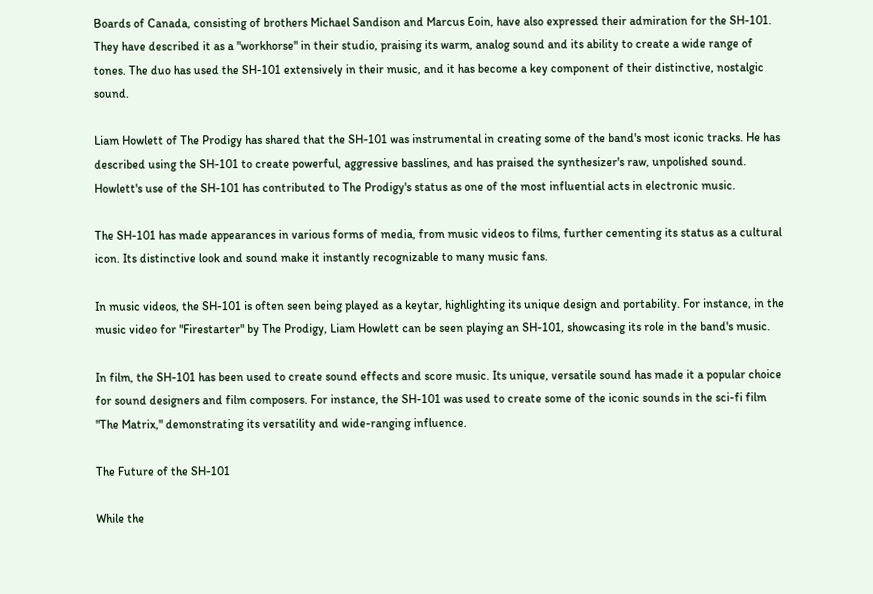Boards of Canada, consisting of brothers Michael Sandison and Marcus Eoin, have also expressed their admiration for the SH-101. They have described it as a "workhorse" in their studio, praising its warm, analog sound and its ability to create a wide range of tones. The duo has used the SH-101 extensively in their music, and it has become a key component of their distinctive, nostalgic sound.

Liam Howlett of The Prodigy has shared that the SH-101 was instrumental in creating some of the band's most iconic tracks. He has described using the SH-101 to create powerful, aggressive basslines, and has praised the synthesizer's raw, unpolished sound. Howlett's use of the SH-101 has contributed to The Prodigy's status as one of the most influential acts in electronic music.

The SH-101 has made appearances in various forms of media, from music videos to films, further cementing its status as a cultural icon. Its distinctive look and sound make it instantly recognizable to many music fans.

In music videos, the SH-101 is often seen being played as a keytar, highlighting its unique design and portability. For instance, in the music video for "Firestarter" by The Prodigy, Liam Howlett can be seen playing an SH-101, showcasing its role in the band's music.

In film, the SH-101 has been used to create sound effects and score music. Its unique, versatile sound has made it a popular choice for sound designers and film composers. For instance, the SH-101 was used to create some of the iconic sounds in the sci-fi film "The Matrix," demonstrating its versatility and wide-ranging influence.

The Future of the SH-101

While the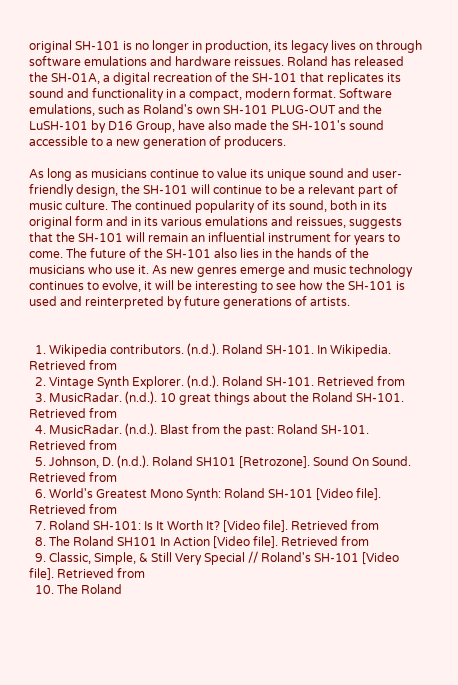original SH-101 is no longer in production, its legacy lives on through software emulations and hardware reissues. Roland has released the SH-01A, a digital recreation of the SH-101 that replicates its sound and functionality in a compact, modern format. Software emulations, such as Roland's own SH-101 PLUG-OUT and the LuSH-101 by D16 Group, have also made the SH-101's sound accessible to a new generation of producers.

As long as musicians continue to value its unique sound and user-friendly design, the SH-101 will continue to be a relevant part of music culture. The continued popularity of its sound, both in its original form and in its various emulations and reissues, suggests that the SH-101 will remain an influential instrument for years to come. The future of the SH-101 also lies in the hands of the musicians who use it. As new genres emerge and music technology continues to evolve, it will be interesting to see how the SH-101 is used and reinterpreted by future generations of artists.


  1. Wikipedia contributors. (n.d.). Roland SH-101. In Wikipedia. Retrieved from
  2. Vintage Synth Explorer. (n.d.). Roland SH-101. Retrieved from
  3. MusicRadar. (n.d.). 10 great things about the Roland SH-101. Retrieved from
  4. MusicRadar. (n.d.). Blast from the past: Roland SH-101. Retrieved from
  5. Johnson, D. (n.d.). Roland SH101 [Retrozone]. Sound On Sound. Retrieved from
  6. World's Greatest Mono Synth: Roland SH-101 [Video file]. Retrieved from
  7. Roland SH-101: Is It Worth It? [Video file]. Retrieved from
  8. The Roland SH101 In Action [Video file]. Retrieved from
  9. Classic, Simple, & Still Very Special // Roland's SH-101 [Video file]. Retrieved from
  10. The Roland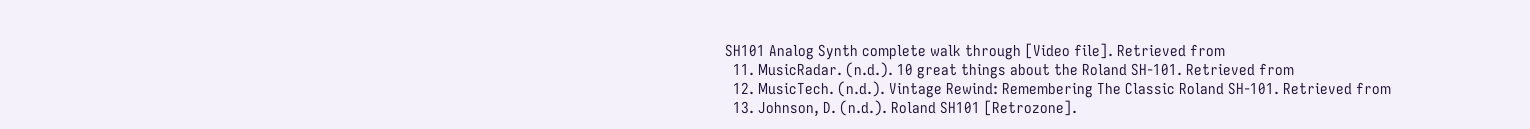SH101 Analog Synth complete walk through [Video file]. Retrieved from
  11. MusicRadar. (n.d.). 10 great things about the Roland SH-101. Retrieved from
  12. MusicTech. (n.d.). Vintage Rewind: Remembering The Classic Roland SH-101. Retrieved from
  13. Johnson, D. (n.d.). Roland SH101 [Retrozone].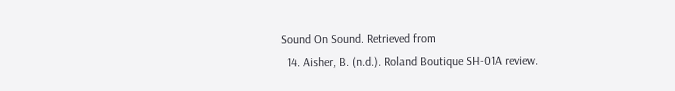Sound On Sound. Retrieved from
  14. Aisher, B. (n.d.). Roland Boutique SH-01A review.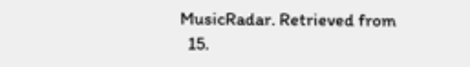MusicRadar. Retrieved from
  15.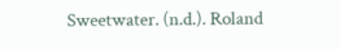Sweetwater. (n.d.). Roland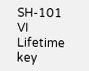SH-101 VI Lifetime key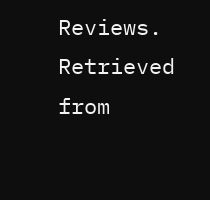Reviews. Retrieved from